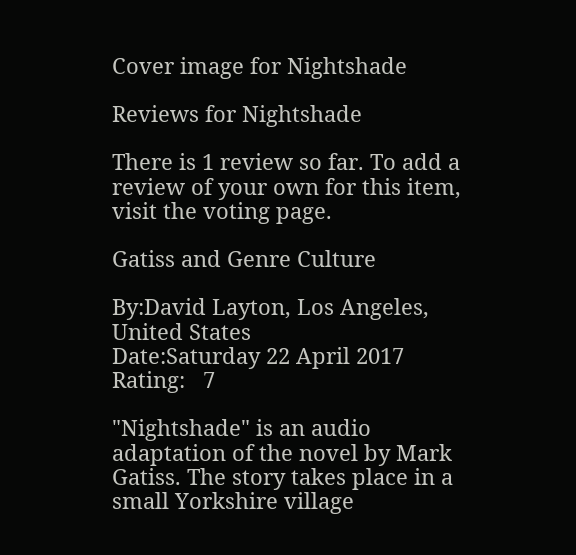Cover image for Nightshade

Reviews for Nightshade

There is 1 review so far. To add a review of your own for this item, visit the voting page.

Gatiss and Genre Culture

By:David Layton, Los Angeles, United States
Date:Saturday 22 April 2017
Rating:   7

"Nightshade" is an audio adaptation of the novel by Mark Gatiss. The story takes place in a small Yorkshire village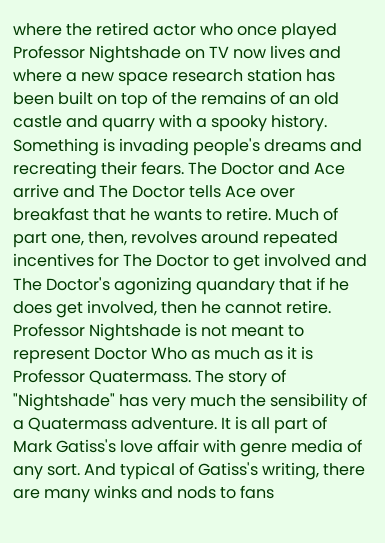where the retired actor who once played Professor Nightshade on TV now lives and where a new space research station has been built on top of the remains of an old castle and quarry with a spooky history. Something is invading people's dreams and recreating their fears. The Doctor and Ace arrive and The Doctor tells Ace over breakfast that he wants to retire. Much of part one, then, revolves around repeated incentives for The Doctor to get involved and The Doctor's agonizing quandary that if he does get involved, then he cannot retire. Professor Nightshade is not meant to represent Doctor Who as much as it is Professor Quatermass. The story of "Nightshade" has very much the sensibility of a Quatermass adventure. It is all part of Mark Gatiss's love affair with genre media of any sort. And typical of Gatiss's writing, there are many winks and nods to fans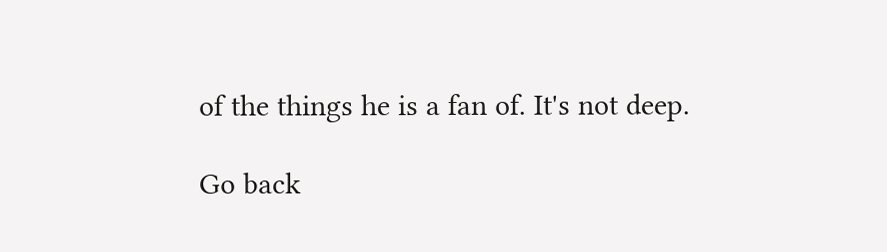of the things he is a fan of. It's not deep.

Go back